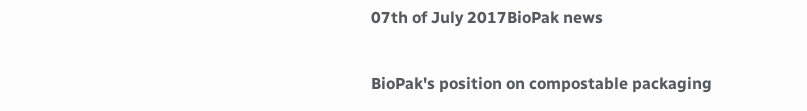07th of July 2017BioPak news

BioPak's position on compostable packaging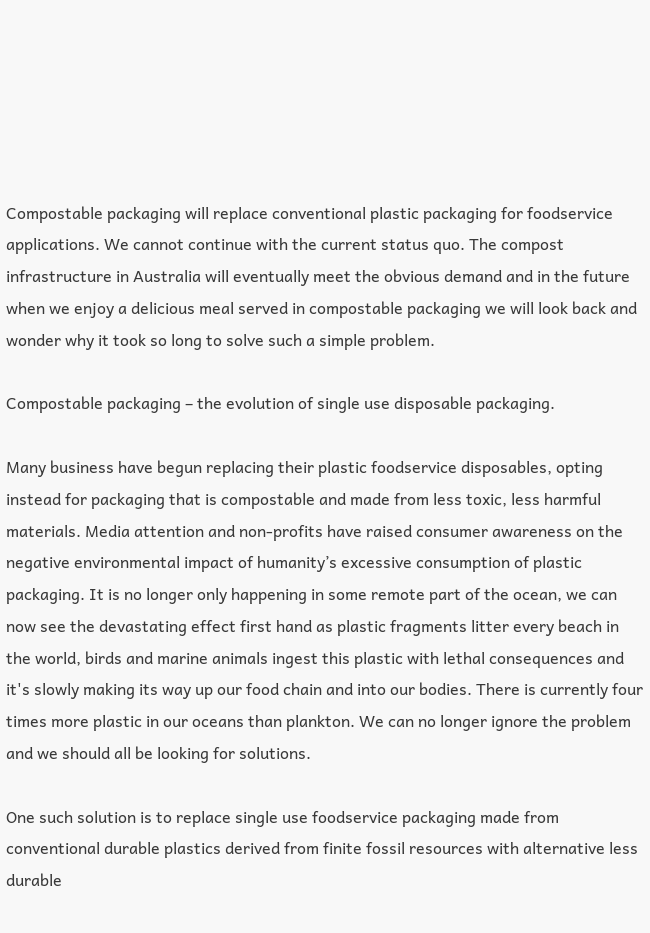Compostable packaging will replace conventional plastic packaging for foodservice applications. We cannot continue with the current status quo. The compost infrastructure in Australia will eventually meet the obvious demand and in the future when we enjoy a delicious meal served in compostable packaging we will look back and wonder why it took so long to solve such a simple problem.

Compostable packaging – the evolution of single use disposable packaging.

Many business have begun replacing their plastic foodservice disposables, opting instead for packaging that is compostable and made from less toxic, less harmful materials. Media attention and non-profits have raised consumer awareness on the negative environmental impact of humanity’s excessive consumption of plastic packaging. It is no longer only happening in some remote part of the ocean, we can now see the devastating effect first hand as plastic fragments litter every beach in the world, birds and marine animals ingest this plastic with lethal consequences and it's slowly making its way up our food chain and into our bodies. There is currently four times more plastic in our oceans than plankton. We can no longer ignore the problem and we should all be looking for solutions.

One such solution is to replace single use foodservice packaging made from conventional durable plastics derived from finite fossil resources with alternative less durable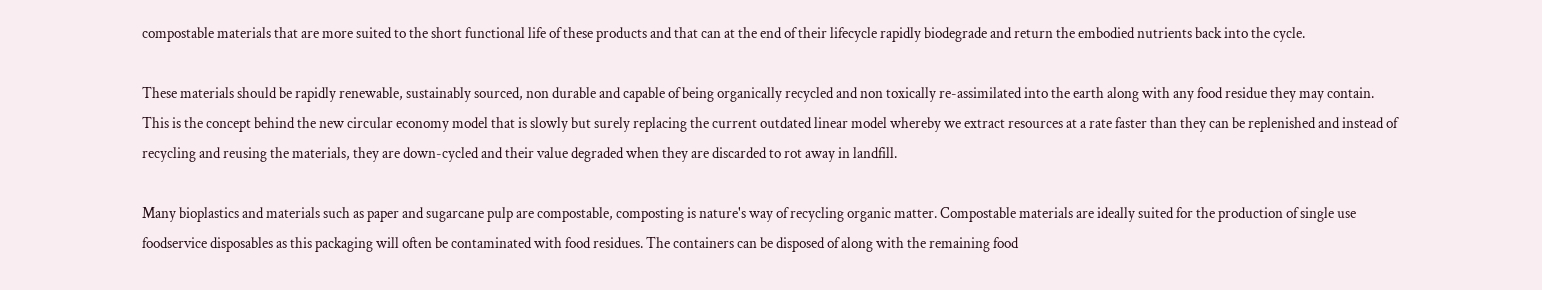compostable materials that are more suited to the short functional life of these products and that can at the end of their lifecycle rapidly biodegrade and return the embodied nutrients back into the cycle.

These materials should be rapidly renewable, sustainably sourced, non durable and capable of being organically recycled and non toxically re-assimilated into the earth along with any food residue they may contain. This is the concept behind the new circular economy model that is slowly but surely replacing the current outdated linear model whereby we extract resources at a rate faster than they can be replenished and instead of recycling and reusing the materials, they are down-cycled and their value degraded when they are discarded to rot away in landfill.

Many bioplastics and materials such as paper and sugarcane pulp are compostable, composting is nature's way of recycling organic matter. Compostable materials are ideally suited for the production of single use foodservice disposables as this packaging will often be contaminated with food residues. The containers can be disposed of along with the remaining food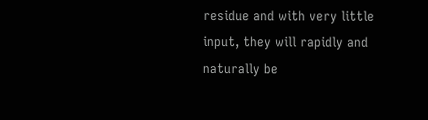residue and with very little input, they will rapidly and naturally be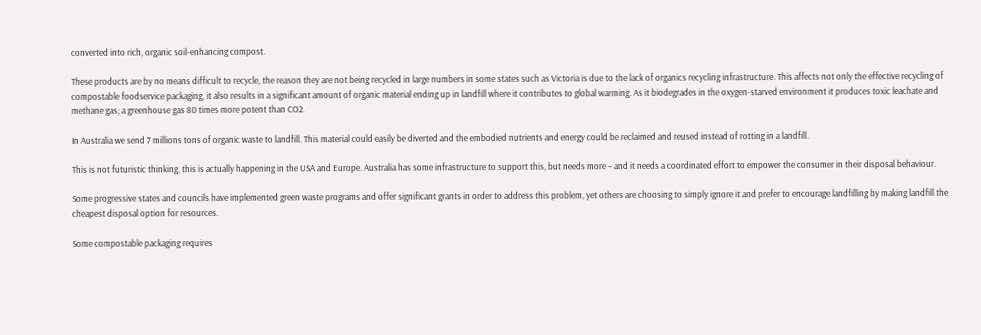converted into rich, organic soil-enhancing compost.

These products are by no means difficult to recycle, the reason they are not being recycled in large numbers in some states such as Victoria is due to the lack of organics recycling infrastructure. This affects not only the effective recycling of compostable foodservice packaging, it also results in a significant amount of organic material ending up in landfill where it contributes to global warming. As it biodegrades in the oxygen-starved environment it produces toxic leachate and methane gas; a greenhouse gas 80 times more potent than CO2.

In Australia we send 7 millions tons of organic waste to landfill. This material could easily be diverted and the embodied nutrients and energy could be reclaimed and reused instead of rotting in a landfill.

This is not futuristic thinking, this is actually happening in the USA and Europe. Australia has some infrastructure to support this, but needs more – and it needs a coordinated effort to empower the consumer in their disposal behaviour.

Some progressive states and councils have implemented green waste programs and offer significant grants in order to address this problem, yet others are choosing to simply ignore it and prefer to encourage landfilling by making landfill the cheapest disposal option for resources.

Some compostable packaging requires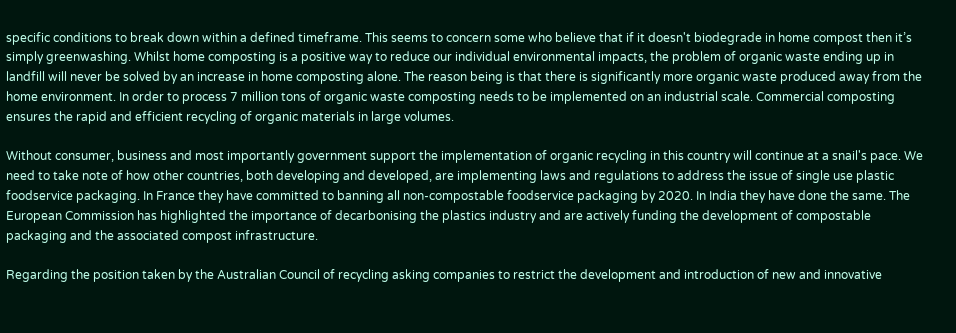specific conditions to break down within a defined timeframe. This seems to concern some who believe that if it doesn't biodegrade in home compost then it’s simply greenwashing. Whilst home composting is a positive way to reduce our individual environmental impacts, the problem of organic waste ending up in landfill will never be solved by an increase in home composting alone. The reason being is that there is significantly more organic waste produced away from the home environment. In order to process 7 million tons of organic waste composting needs to be implemented on an industrial scale. Commercial composting ensures the rapid and efficient recycling of organic materials in large volumes.

Without consumer, business and most importantly government support the implementation of organic recycling in this country will continue at a snail's pace. We need to take note of how other countries, both developing and developed, are implementing laws and regulations to address the issue of single use plastic foodservice packaging. In France they have committed to banning all non-compostable foodservice packaging by 2020. In India they have done the same. The European Commission has highlighted the importance of decarbonising the plastics industry and are actively funding the development of compostable packaging and the associated compost infrastructure.

Regarding the position taken by the Australian Council of recycling asking companies to restrict the development and introduction of new and innovative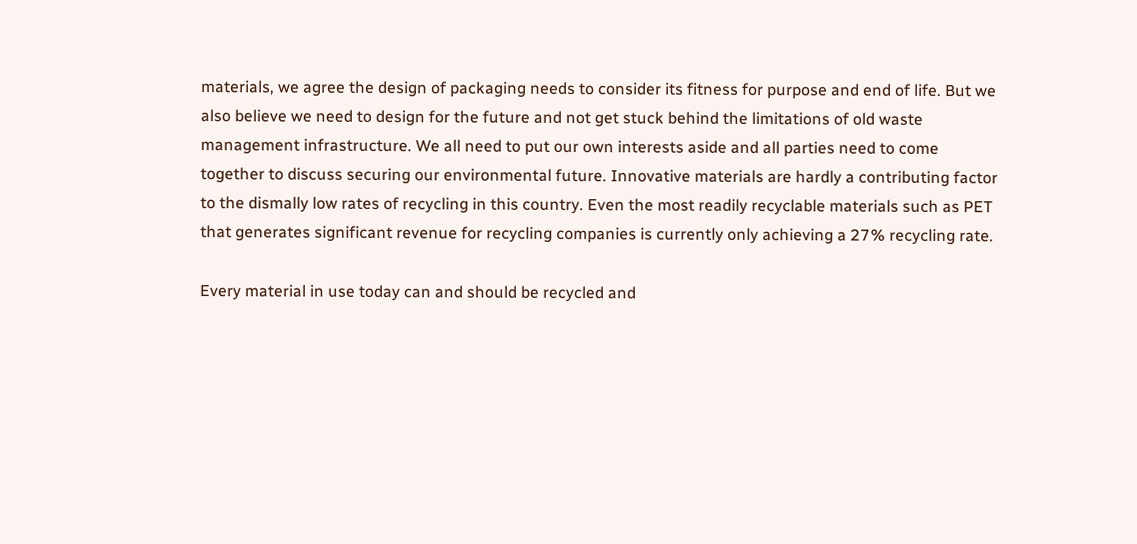materials, we agree the design of packaging needs to consider its fitness for purpose and end of life. But we also believe we need to design for the future and not get stuck behind the limitations of old waste management infrastructure. We all need to put our own interests aside and all parties need to come together to discuss securing our environmental future. Innovative materials are hardly a contributing factor to the dismally low rates of recycling in this country. Even the most readily recyclable materials such as PET that generates significant revenue for recycling companies is currently only achieving a 27% recycling rate.

Every material in use today can and should be recycled and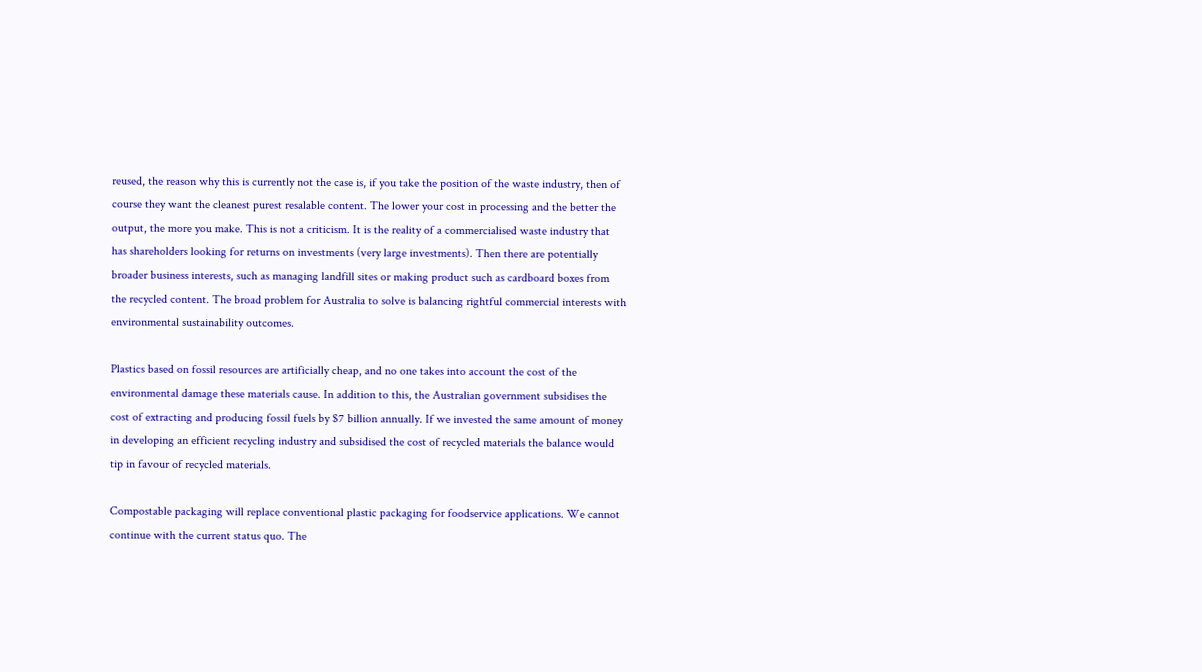reused, the reason why this is currently not the case is, if you take the position of the waste industry, then of course they want the cleanest purest resalable content. The lower your cost in processing and the better the output, the more you make. This is not a criticism. It is the reality of a commercialised waste industry that has shareholders looking for returns on investments (very large investments). Then there are potentially broader business interests, such as managing landfill sites or making product such as cardboard boxes from the recycled content. The broad problem for Australia to solve is balancing rightful commercial interests with environmental sustainability outcomes.

Plastics based on fossil resources are artificially cheap, and no one takes into account the cost of the environmental damage these materials cause. In addition to this, the Australian government subsidises the cost of extracting and producing fossil fuels by $7 billion annually. If we invested the same amount of money in developing an efficient recycling industry and subsidised the cost of recycled materials the balance would tip in favour of recycled materials.

Compostable packaging will replace conventional plastic packaging for foodservice applications. We cannot continue with the current status quo. The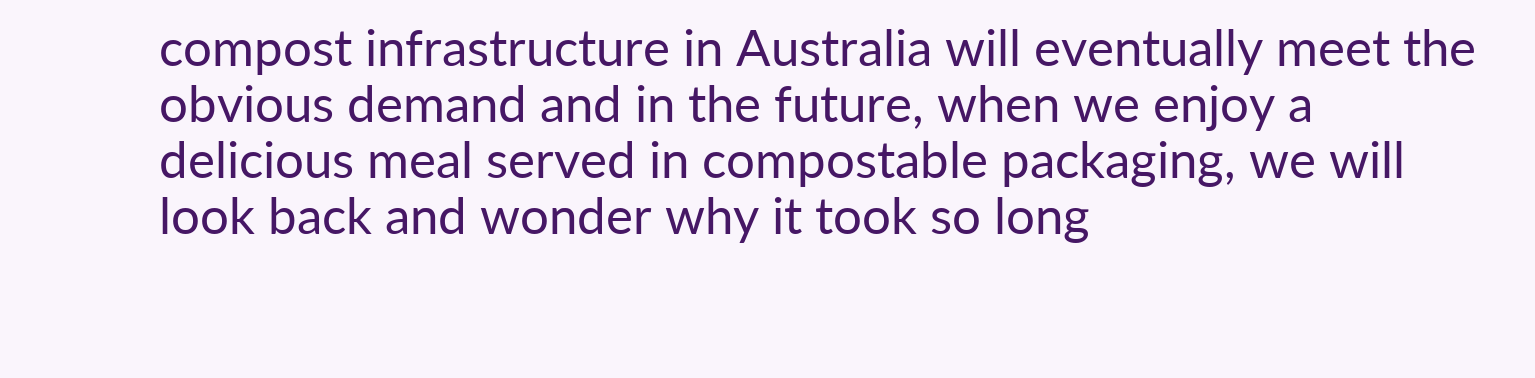compost infrastructure in Australia will eventually meet the obvious demand and in the future, when we enjoy a delicious meal served in compostable packaging, we will look back and wonder why it took so long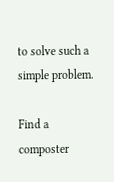to solve such a simple problem.

Find a composter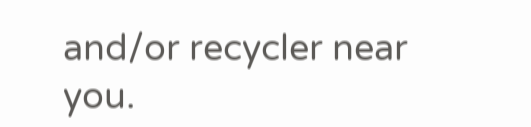and/or recycler near you.